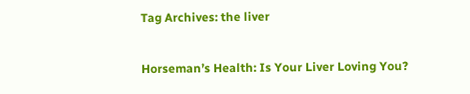Tag Archives: the liver

Horseman’s Health: Is Your Liver Loving You?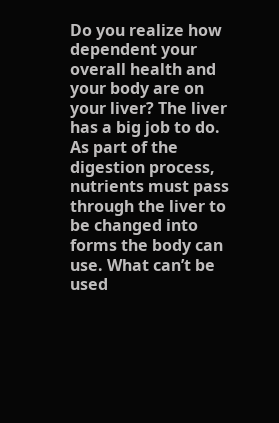Do you realize how dependent your overall health and your body are on your liver? The liver has a big job to do. As part of the digestion process, nutrients must pass through the liver to be changed into forms the body can use. What can’t be used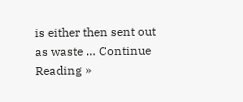is either then sent out as waste … Continue Reading »